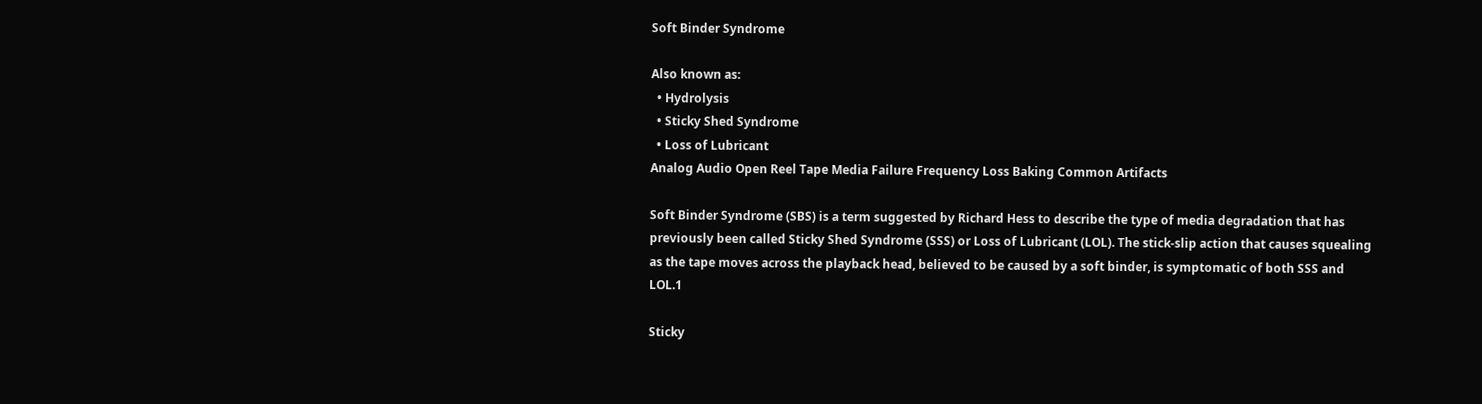Soft Binder Syndrome

Also known as:
  • Hydrolysis
  • Sticky Shed Syndrome
  • Loss of Lubricant
Analog Audio Open Reel Tape Media Failure Frequency Loss Baking Common Artifacts

Soft Binder Syndrome (SBS) is a term suggested by Richard Hess to describe the type of media degradation that has previously been called Sticky Shed Syndrome (SSS) or Loss of Lubricant (LOL). The stick-slip action that causes squealing as the tape moves across the playback head, believed to be caused by a soft binder, is symptomatic of both SSS and LOL.1

Sticky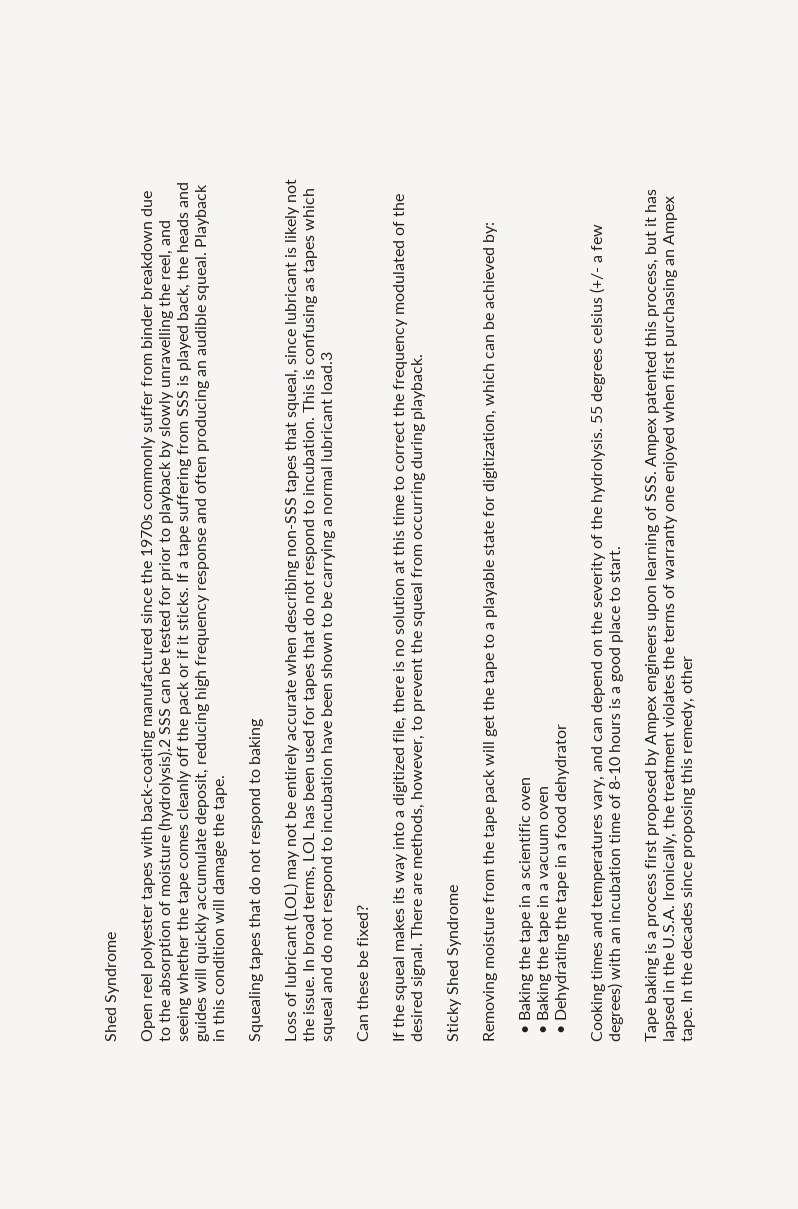Shed Syndrome

Open reel polyester tapes with back-coating manufactured since the 1970s commonly suffer from binder breakdown due to the absorption of moisture (hydrolysis).2 SSS can be tested for prior to playback by slowly unravelling the reel, and seeing whether the tape comes cleanly off the pack or if it sticks. If a tape suffering from SSS is played back, the heads and guides will quickly accumulate deposit, reducing high frequency response and often producing an audible squeal. Playback in this condition will damage the tape.

Squealing tapes that do not respond to baking

Loss of lubricant (LOL) may not be entirely accurate when describing non-SSS tapes that squeal, since lubricant is likely not the issue. In broad terms, LOL has been used for tapes that do not respond to incubation. This is confusing as tapes which squeal and do not respond to incubation have been shown to be carrying a normal lubricant load.3

Can these be fixed?

If the squeal makes its way into a digitized file, there is no solution at this time to correct the frequency modulated of the desired signal. There are methods, however, to prevent the squeal from occurring during playback.

Sticky Shed Syndrome

Removing moisture from the tape pack will get the tape to a playable state for digitization, which can be achieved by:

  • Baking the tape in a scientific oven
  • Baking the tape in a vacuum oven
  • Dehydrating the tape in a food dehydrator

Cooking times and temperatures vary, and can depend on the severity of the hydrolysis. 55 degrees celsius (+/- a few degrees) with an incubation time of 8-10 hours is a good place to start.

Tape baking is a process first proposed by Ampex engineers upon learning of SSS. Ampex patented this process, but it has lapsed in the U.S.A. Ironically, the treatment violates the terms of warranty one enjoyed when first purchasing an Ampex tape. In the decades since proposing this remedy, other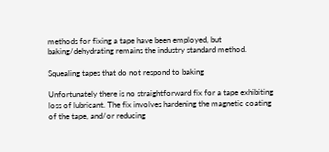methods for fixing a tape have been employed, but baking/dehydrating remains the industry standard method.

Squealing tapes that do not respond to baking

Unfortunately there is no straightforward fix for a tape exhibiting loss of lubricant. The fix involves hardening the magnetic coating of the tape, and/or reducing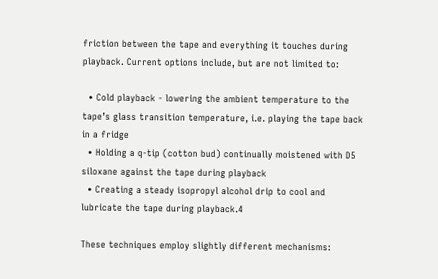friction between the tape and everything it touches during playback. Current options include, but are not limited to:

  • Cold playback - lowering the ambient temperature to the tape’s glass transition temperature, i.e. playing the tape back in a fridge
  • Holding a q-tip (cotton bud) continually moistened with D5 siloxane against the tape during playback
  • Creating a steady isopropyl alcohol drip to cool and lubricate the tape during playback.4

These techniques employ slightly different mechanisms: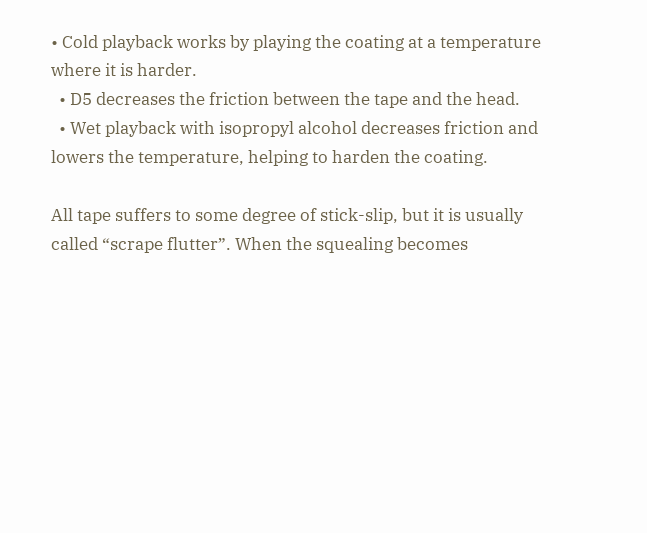• Cold playback works by playing the coating at a temperature where it is harder.
  • D5 decreases the friction between the tape and the head.
  • Wet playback with isopropyl alcohol decreases friction and lowers the temperature, helping to harden the coating.

All tape suffers to some degree of stick-slip, but it is usually called “scrape flutter”. When the squealing becomes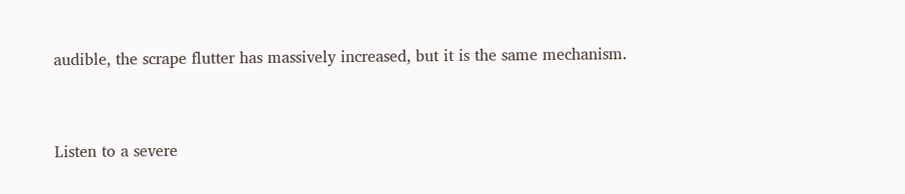audible, the scrape flutter has massively increased, but it is the same mechanism.


Listen to a severe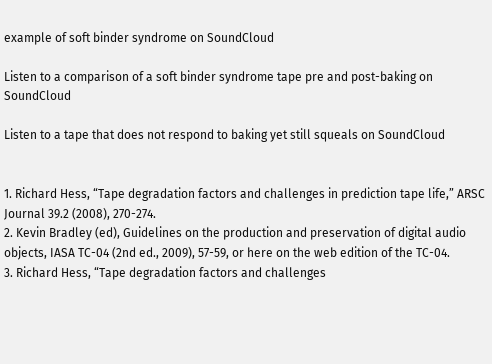example of soft binder syndrome on SoundCloud

Listen to a comparison of a soft binder syndrome tape pre and post-baking on SoundCloud

Listen to a tape that does not respond to baking yet still squeals on SoundCloud


1. Richard Hess, “Tape degradation factors and challenges in prediction tape life,” ARSC Journal 39.2 (2008), 270-274.
2. Kevin Bradley (ed), Guidelines on the production and preservation of digital audio objects, IASA TC-04 (2nd ed., 2009), 57-59, or here on the web edition of the TC-04.
3. Richard Hess, “Tape degradation factors and challenges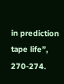in prediction tape life”, 270-274.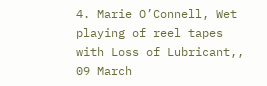4. Marie O’Connell, Wet playing of reel tapes with Loss of Lubricant,, 09 March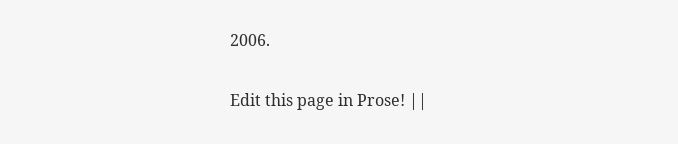2006.

Edit this page in Prose! ||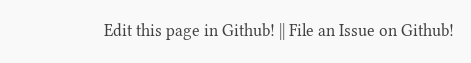Edit this page in Github! || File an Issue on Github!